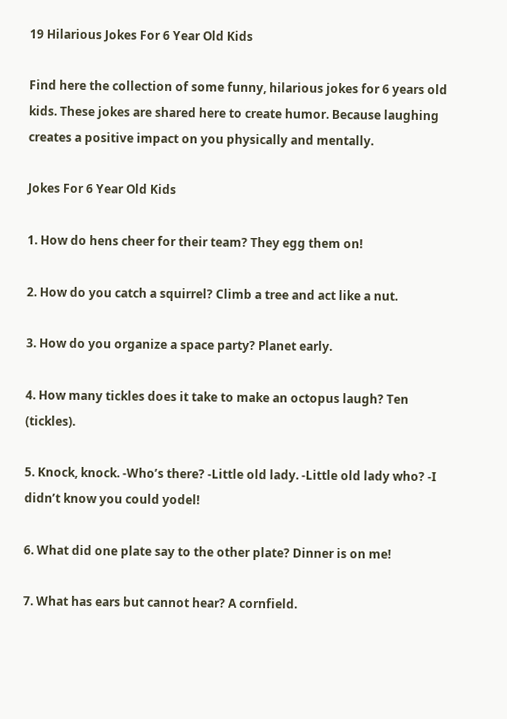19 Hilarious Jokes For 6 Year Old Kids

Find here the collection of some funny, hilarious jokes for 6 years old kids. These jokes are shared here to create humor. Because laughing creates a positive impact on you physically and mentally.

Jokes For 6 Year Old Kids

1. How do hens cheer for their team? They egg them on!

2. How do you catch a squirrel? Climb a tree and act like a nut.

3. How do you organize a space party? Planet early.

4. How many tickles does it take to make an octopus laugh? Ten (tickles).

5. Knock, knock. -Who’s there? -Little old lady. -Little old lady who? -I didn’t know you could yodel!

6. What did one plate say to the other plate? Dinner is on me!

7. What has ears but cannot hear? A cornfield.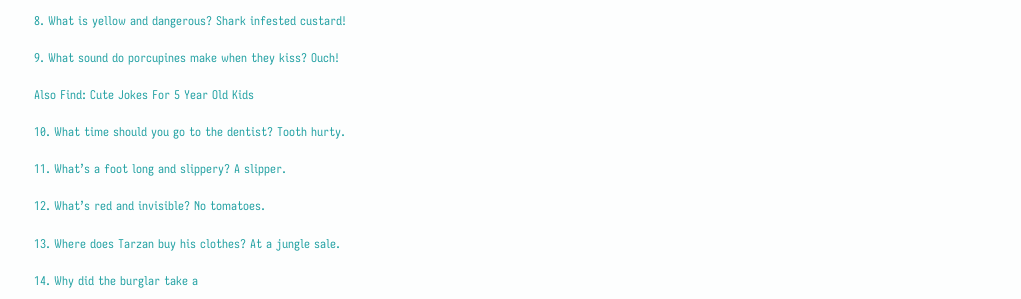8. What is yellow and dangerous? Shark infested custard!

9. What sound do porcupines make when they kiss? Ouch!

Also Find: Cute Jokes For 5 Year Old Kids

10. What time should you go to the dentist? Tooth hurty.

11. What’s a foot long and slippery? A slipper.

12. What’s red and invisible? No tomatoes.

13. Where does Tarzan buy his clothes? At a jungle sale.

14. Why did the burglar take a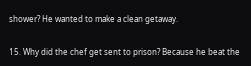shower? He wanted to make a clean getaway.

15. Why did the chef get sent to prison? Because he beat the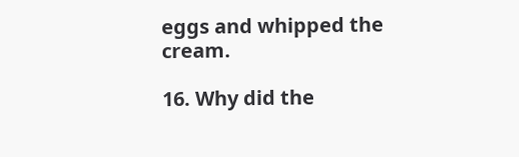eggs and whipped the cream.

16. Why did the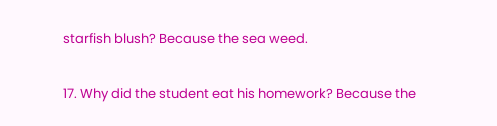starfish blush? Because the sea weed.

17. Why did the student eat his homework? Because the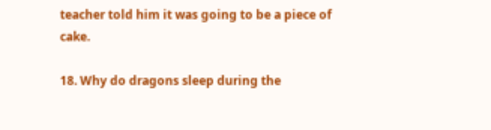teacher told him it was going to be a piece of cake.

18. Why do dragons sleep during the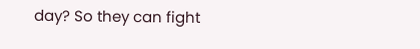day? So they can fight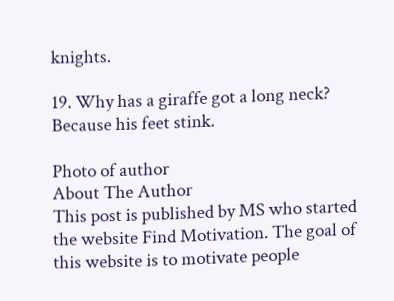knights.

19. Why has a giraffe got a long neck? Because his feet stink.

Photo of author
About The Author
This post is published by MS who started the website Find Motivation. The goal of this website is to motivate people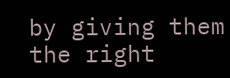by giving them the right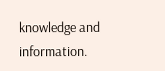knowledge and information.